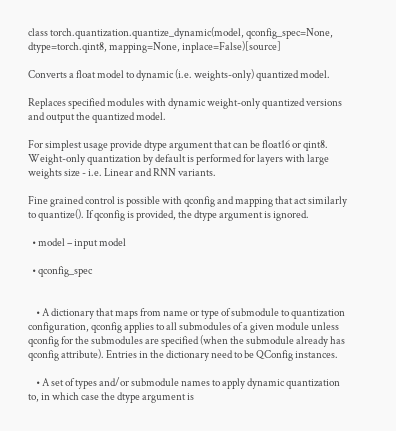class torch.quantization.quantize_dynamic(model, qconfig_spec=None, dtype=torch.qint8, mapping=None, inplace=False)[source]

Converts a float model to dynamic (i.e. weights-only) quantized model.

Replaces specified modules with dynamic weight-only quantized versions and output the quantized model.

For simplest usage provide dtype argument that can be float16 or qint8. Weight-only quantization by default is performed for layers with large weights size - i.e. Linear and RNN variants.

Fine grained control is possible with qconfig and mapping that act similarly to quantize(). If qconfig is provided, the dtype argument is ignored.

  • model – input model

  • qconfig_spec


    • A dictionary that maps from name or type of submodule to quantization configuration, qconfig applies to all submodules of a given module unless qconfig for the submodules are specified (when the submodule already has qconfig attribute). Entries in the dictionary need to be QConfig instances.

    • A set of types and/or submodule names to apply dynamic quantization to, in which case the dtype argument is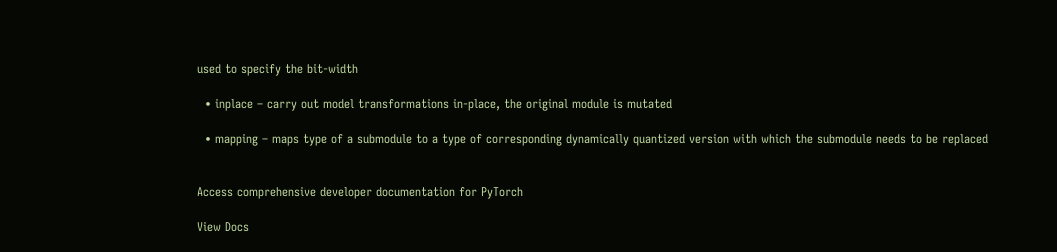used to specify the bit-width

  • inplace – carry out model transformations in-place, the original module is mutated

  • mapping – maps type of a submodule to a type of corresponding dynamically quantized version with which the submodule needs to be replaced


Access comprehensive developer documentation for PyTorch

View Docs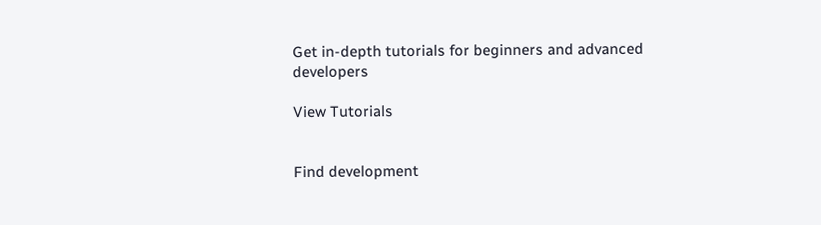Get in-depth tutorials for beginners and advanced developers

View Tutorials


Find development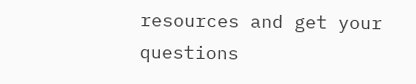resources and get your questions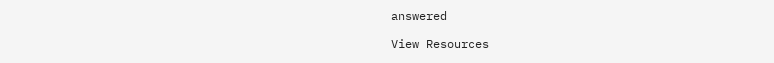answered

View Resources